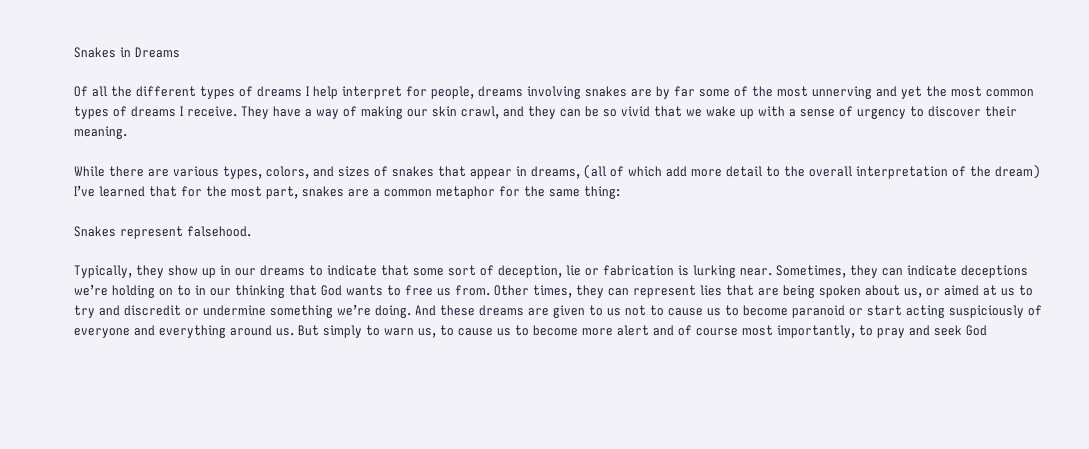Snakes in Dreams

Of all the different types of dreams I help interpret for people, dreams involving snakes are by far some of the most unnerving and yet the most common types of dreams I receive. They have a way of making our skin crawl, and they can be so vivid that we wake up with a sense of urgency to discover their meaning.

While there are various types, colors, and sizes of snakes that appear in dreams, (all of which add more detail to the overall interpretation of the dream) I’ve learned that for the most part, snakes are a common metaphor for the same thing:

Snakes represent falsehood.

Typically, they show up in our dreams to indicate that some sort of deception, lie or fabrication is lurking near. Sometimes, they can indicate deceptions we’re holding on to in our thinking that God wants to free us from. Other times, they can represent lies that are being spoken about us, or aimed at us to try and discredit or undermine something we’re doing. And these dreams are given to us not to cause us to become paranoid or start acting suspiciously of everyone and everything around us. But simply to warn us, to cause us to become more alert and of course most importantly, to pray and seek God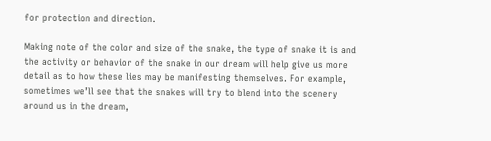for protection and direction.

Making note of the color and size of the snake, the type of snake it is and the activity or behavior of the snake in our dream will help give us more detail as to how these lies may be manifesting themselves. For example, sometimes we’ll see that the snakes will try to blend into the scenery around us in the dream,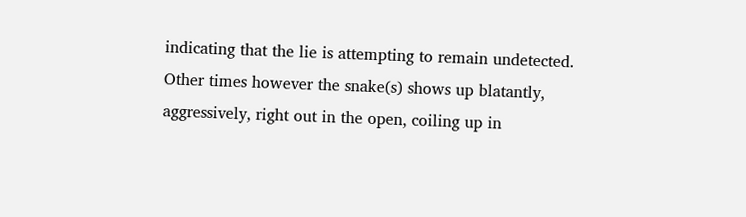indicating that the lie is attempting to remain undetected. Other times however the snake(s) shows up blatantly, aggressively, right out in the open, coiling up in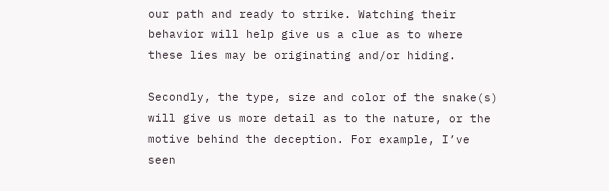our path and ready to strike. Watching their behavior will help give us a clue as to where these lies may be originating and/or hiding.

Secondly, the type, size and color of the snake(s) will give us more detail as to the nature, or the motive behind the deception. For example, I’ve seen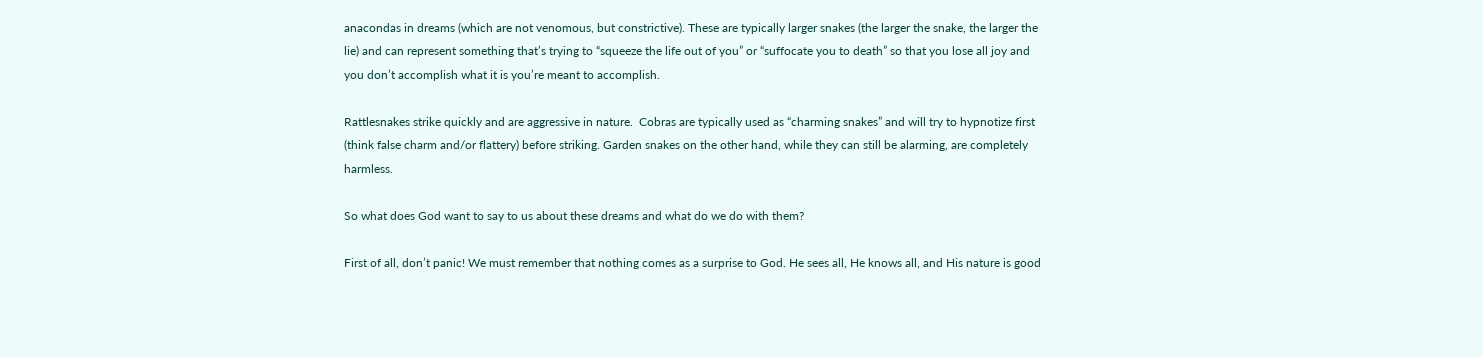anacondas in dreams (which are not venomous, but constrictive). These are typically larger snakes (the larger the snake, the larger the lie) and can represent something that’s trying to “squeeze the life out of you” or “suffocate you to death” so that you lose all joy and you don’t accomplish what it is you’re meant to accomplish.

Rattlesnakes strike quickly and are aggressive in nature.  Cobras are typically used as “charming snakes” and will try to hypnotize first (think false charm and/or flattery) before striking. Garden snakes on the other hand, while they can still be alarming, are completely harmless.

So what does God want to say to us about these dreams and what do we do with them?

First of all, don’t panic! We must remember that nothing comes as a surprise to God. He sees all, He knows all, and His nature is good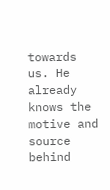towards us. He already knows the motive and source behind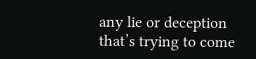any lie or deception that’s trying to come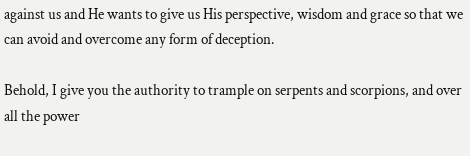against us and He wants to give us His perspective, wisdom and grace so that we can avoid and overcome any form of deception.

Behold, I give you the authority to trample on serpents and scorpions, and over all the power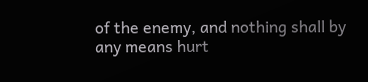of the enemy, and nothing shall by any means hurt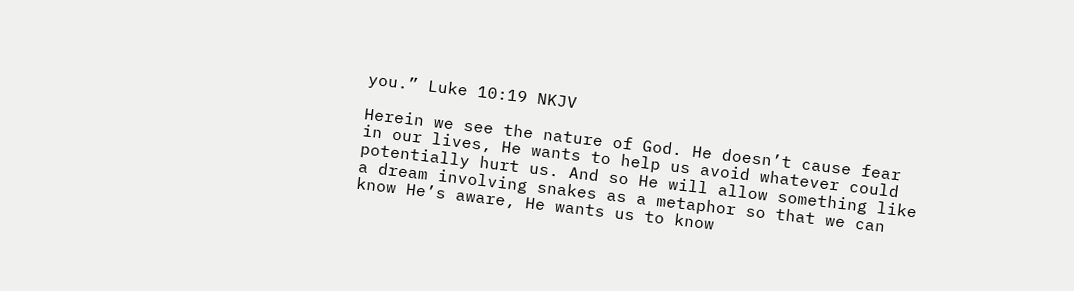you.” Luke 10:19 NKJV

Herein we see the nature of God. He doesn’t cause fear in our lives, He wants to help us avoid whatever could potentially hurt us. And so He will allow something like a dream involving snakes as a metaphor so that we can know He’s aware, He wants us to know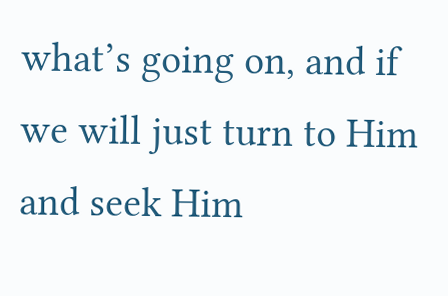what’s going on, and if we will just turn to Him and seek Him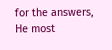for the answers, He most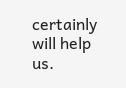certainly will help us.